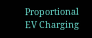Proportional EV Charging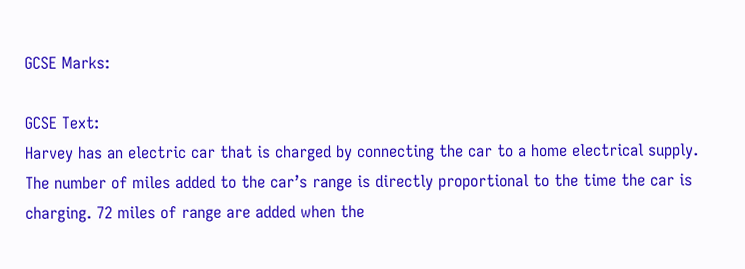GCSE Marks:

GCSE Text:
Harvey has an electric car that is charged by connecting the car to a home electrical supply. The number of miles added to the car’s range is directly proportional to the time the car is charging. 72 miles of range are added when the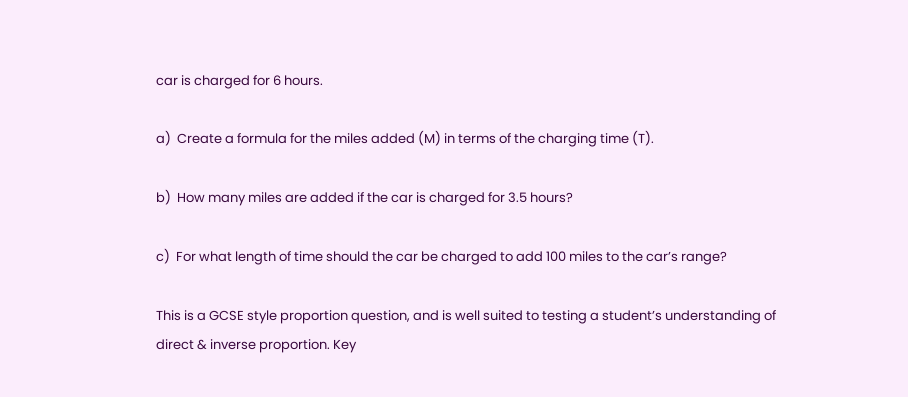car is charged for 6 hours.

a)  Create a formula for the miles added (M) in terms of the charging time (T).

b)  How many miles are added if the car is charged for 3.5 hours?

c)  For what length of time should the car be charged to add 100 miles to the car’s range?

This is a GCSE style proportion question, and is well suited to testing a student’s understanding of direct & inverse proportion. Key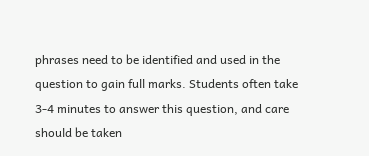phrases need to be identified and used in the question to gain full marks. Students often take 3-4 minutes to answer this question, and care should be taken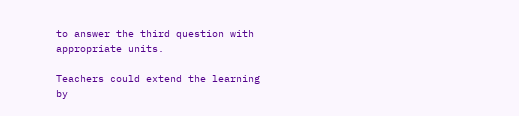to answer the third question with appropriate units.

Teachers could extend the learning by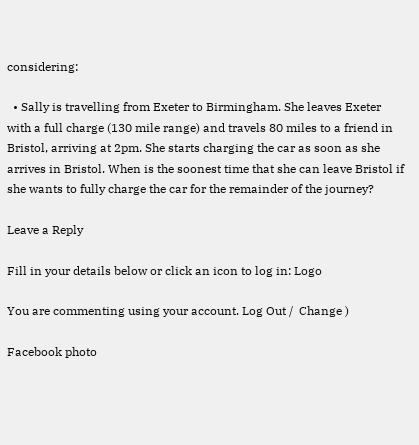considering:

  • Sally is travelling from Exeter to Birmingham. She leaves Exeter with a full charge (130 mile range) and travels 80 miles to a friend in Bristol, arriving at 2pm. She starts charging the car as soon as she arrives in Bristol. When is the soonest time that she can leave Bristol if she wants to fully charge the car for the remainder of the journey?

Leave a Reply

Fill in your details below or click an icon to log in: Logo

You are commenting using your account. Log Out /  Change )

Facebook photo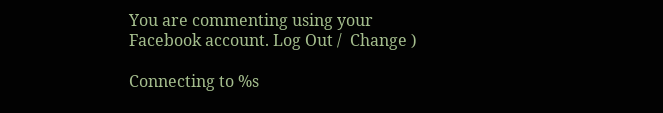You are commenting using your Facebook account. Log Out /  Change )

Connecting to %s